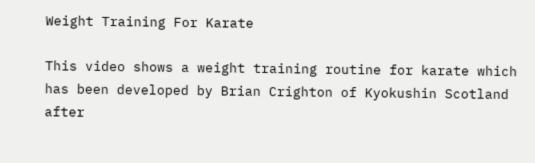Weight Training For Karate

This video shows a weight training routine for karate which has been developed by Brian Crighton of Kyokushin Scotland after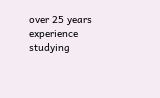over 25 years experience studying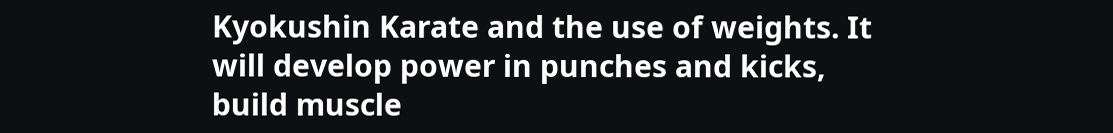Kyokushin Karate and the use of weights. It will develop power in punches and kicks, build muscle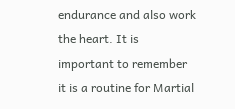endurance and also work the heart. It is important to remember it is a routine for Martial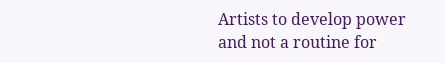Artists to develop power and not a routine for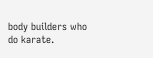body builders who do karate.